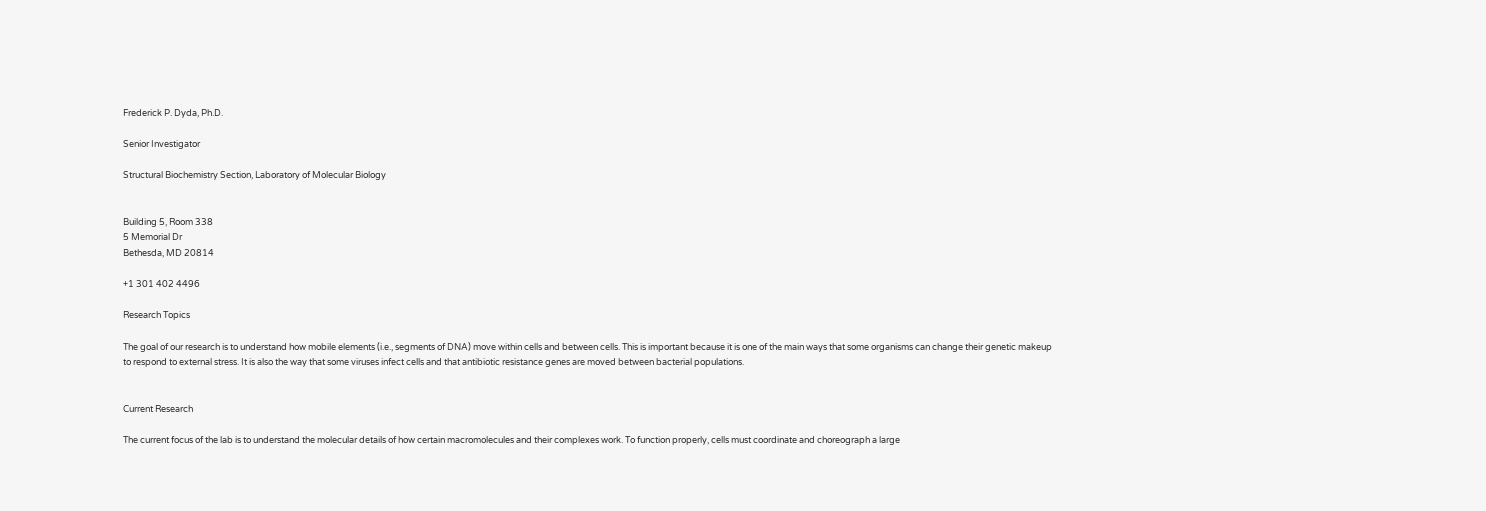Frederick P. Dyda, Ph.D.

Senior Investigator

Structural Biochemistry Section, Laboratory of Molecular Biology


Building 5, Room 338
5 Memorial Dr
Bethesda, MD 20814

+1 301 402 4496

Research Topics

The goal of our research is to understand how mobile elements (i.e., segments of DNA) move within cells and between cells. This is important because it is one of the main ways that some organisms can change their genetic makeup to respond to external stress. It is also the way that some viruses infect cells and that antibiotic resistance genes are moved between bacterial populations.


Current Research

The current focus of the lab is to understand the molecular details of how certain macromolecules and their complexes work. To function properly, cells must coordinate and choreograph a large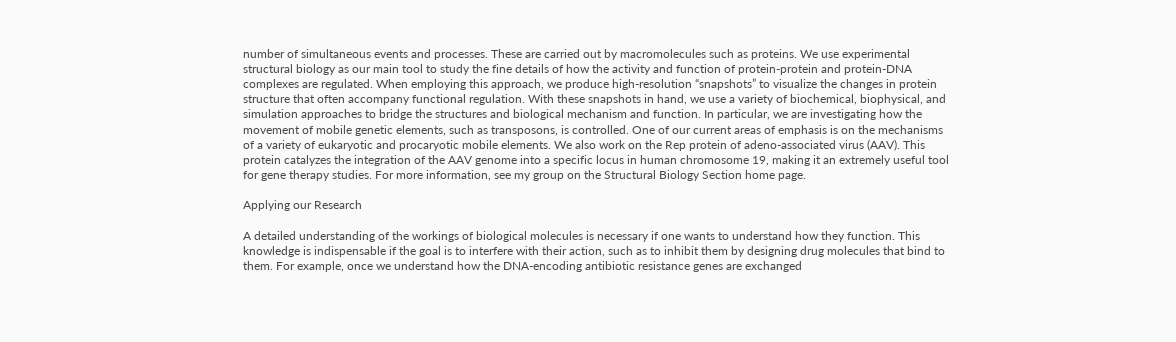number of simultaneous events and processes. These are carried out by macromolecules such as proteins. We use experimental structural biology as our main tool to study the fine details of how the activity and function of protein-protein and protein-DNA complexes are regulated. When employing this approach, we produce high-resolution “snapshots” to visualize the changes in protein structure that often accompany functional regulation. With these snapshots in hand, we use a variety of biochemical, biophysical, and simulation approaches to bridge the structures and biological mechanism and function. In particular, we are investigating how the movement of mobile genetic elements, such as transposons, is controlled. One of our current areas of emphasis is on the mechanisms of a variety of eukaryotic and procaryotic mobile elements. We also work on the Rep protein of adeno-associated virus (AAV). This protein catalyzes the integration of the AAV genome into a specific locus in human chromosome 19, making it an extremely useful tool for gene therapy studies. For more information, see my group on the Structural Biology Section home page.

Applying our Research

A detailed understanding of the workings of biological molecules is necessary if one wants to understand how they function. This knowledge is indispensable if the goal is to interfere with their action, such as to inhibit them by designing drug molecules that bind to them. For example, once we understand how the DNA-encoding antibiotic resistance genes are exchanged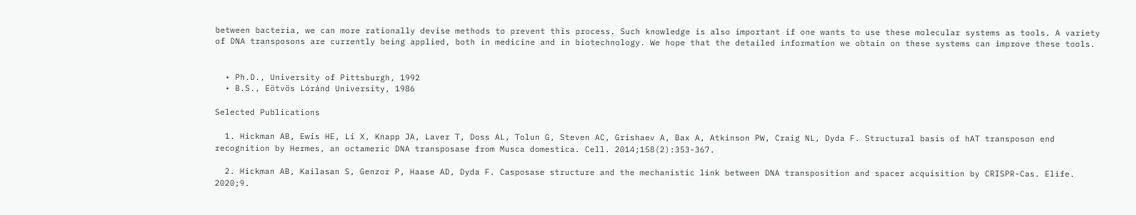between bacteria, we can more rationally devise methods to prevent this process. Such knowledge is also important if one wants to use these molecular systems as tools. A variety of DNA transposons are currently being applied, both in medicine and in biotechnology. We hope that the detailed information we obtain on these systems can improve these tools.


  • Ph.D., University of Pittsburgh, 1992
  • B.S., Eötvös Lóránd University, 1986

Selected Publications

  1. Hickman AB, Ewis HE, Li X, Knapp JA, Laver T, Doss AL, Tolun G, Steven AC, Grishaev A, Bax A, Atkinson PW, Craig NL, Dyda F. Structural basis of hAT transposon end recognition by Hermes, an octameric DNA transposase from Musca domestica. Cell. 2014;158(2):353-367.

  2. Hickman AB, Kailasan S, Genzor P, Haase AD, Dyda F. Casposase structure and the mechanistic link between DNA transposition and spacer acquisition by CRISPR-Cas. Elife. 2020;9.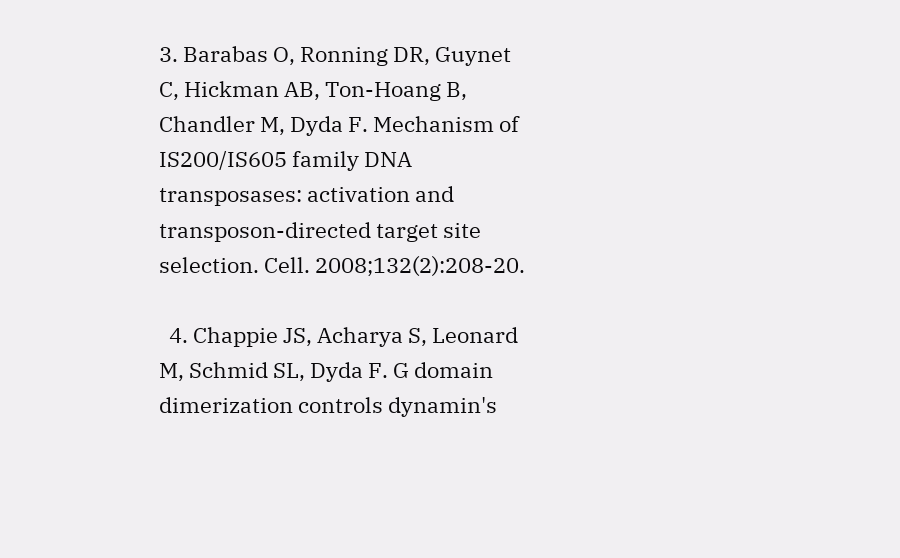3. Barabas O, Ronning DR, Guynet C, Hickman AB, Ton-Hoang B, Chandler M, Dyda F. Mechanism of IS200/IS605 family DNA transposases: activation and transposon-directed target site selection. Cell. 2008;132(2):208-20.

  4. Chappie JS, Acharya S, Leonard M, Schmid SL, Dyda F. G domain dimerization controls dynamin's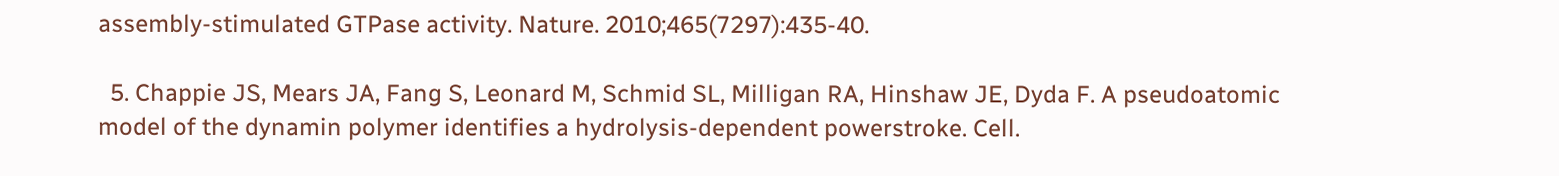assembly-stimulated GTPase activity. Nature. 2010;465(7297):435-40.

  5. Chappie JS, Mears JA, Fang S, Leonard M, Schmid SL, Milligan RA, Hinshaw JE, Dyda F. A pseudoatomic model of the dynamin polymer identifies a hydrolysis-dependent powerstroke. Cell.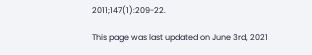2011;147(1):209-22.

This page was last updated on June 3rd, 2021